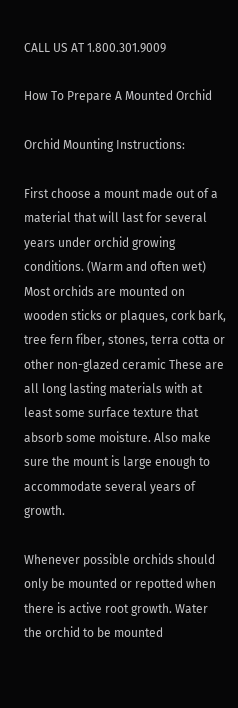CALL US AT 1.800.301.9009

How To Prepare A Mounted Orchid

Orchid Mounting Instructions:

First choose a mount made out of a material that will last for several years under orchid growing conditions. (Warm and often wet) Most orchids are mounted on wooden sticks or plaques, cork bark, tree fern fiber, stones, terra cotta or other non-glazed ceramic These are all long lasting materials with at least some surface texture that absorb some moisture. Also make sure the mount is large enough to accommodate several years of growth.

Whenever possible orchids should only be mounted or repotted when there is active root growth. Water the orchid to be mounted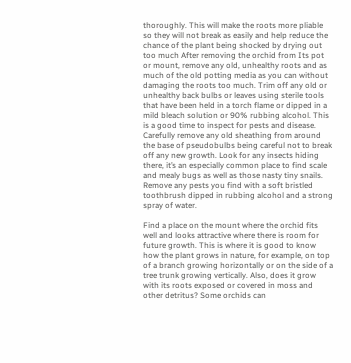thoroughly. This will make the roots more pliable so they will not break as easily and help reduce the chance of the plant being shocked by drying out too much After removing the orchid from Its pot or mount, remove any old, unhealthy roots and as much of the old potting media as you can without damaging the roots too much. Trim off any old or unhealthy back bulbs or leaves using sterile tools that have been held in a torch flame or dipped in a mild bleach solution or 90% rubbing alcohol. This is a good time to inspect for pests and disease. Carefully remove any old sheathing from around the base of pseudobulbs being careful not to break off any new growth. Look for any insects hiding there, it’s an especially common place to find scale and mealy bugs as well as those nasty tiny snails. Remove any pests you find with a soft bristled toothbrush dipped in rubbing alcohol and a strong spray of water.

Find a place on the mount where the orchid fits well and looks attractive where there is room for future growth. This is where it is good to know how the plant grows in nature, for example, on top of a branch growing horizontally or on the side of a tree trunk growing vertically. Also, does it grow with its roots exposed or covered in moss and other detritus? Some orchids can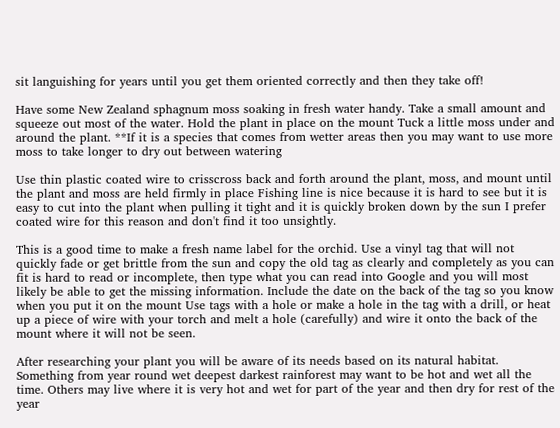sit languishing for years until you get them oriented correctly and then they take off!

Have some New Zealand sphagnum moss soaking in fresh water handy. Take a small amount and squeeze out most of the water. Hold the plant in place on the mount Tuck a little moss under and around the plant. **If it is a species that comes from wetter areas then you may want to use more moss to take longer to dry out between watering

Use thin plastic coated wire to crisscross back and forth around the plant, moss, and mount until the plant and moss are held firmly in place Fishing line is nice because it is hard to see but it is easy to cut into the plant when pulling it tight and it is quickly broken down by the sun I prefer coated wire for this reason and don't find it too unsightly.

This is a good time to make a fresh name label for the orchid. Use a vinyl tag that will not quickly fade or get brittle from the sun and copy the old tag as clearly and completely as you can fit is hard to read or incomplete, then type what you can read into Google and you will most likely be able to get the missing information. Include the date on the back of the tag so you know when you put it on the mount Use tags with a hole or make a hole in the tag with a drill, or heat up a piece of wire with your torch and melt a hole (carefully) and wire it onto the back of the mount where it will not be seen.

After researching your plant you will be aware of its needs based on its natural habitat. Something from year round wet deepest darkest rainforest may want to be hot and wet all the time. Others may live where it is very hot and wet for part of the year and then dry for rest of the year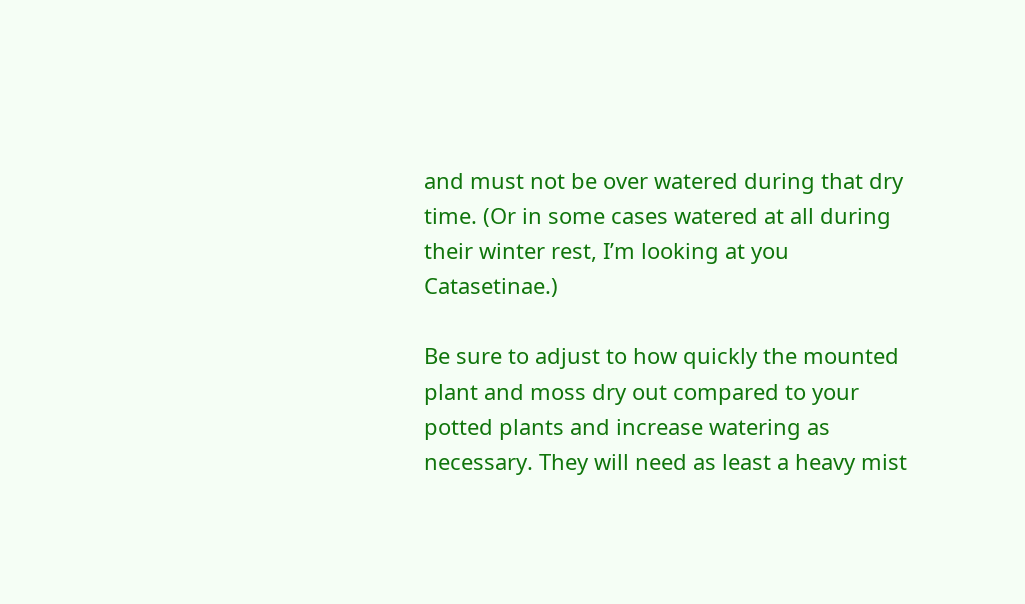and must not be over watered during that dry time. (Or in some cases watered at all during their winter rest, I’m looking at you Catasetinae.)

Be sure to adjust to how quickly the mounted plant and moss dry out compared to your potted plants and increase watering as necessary. They will need as least a heavy mist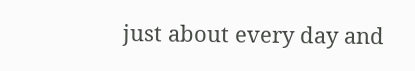just about every day and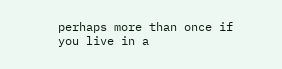perhaps more than once if you live in a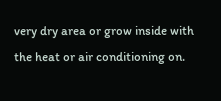very dry area or grow inside with the heat or air conditioning on.